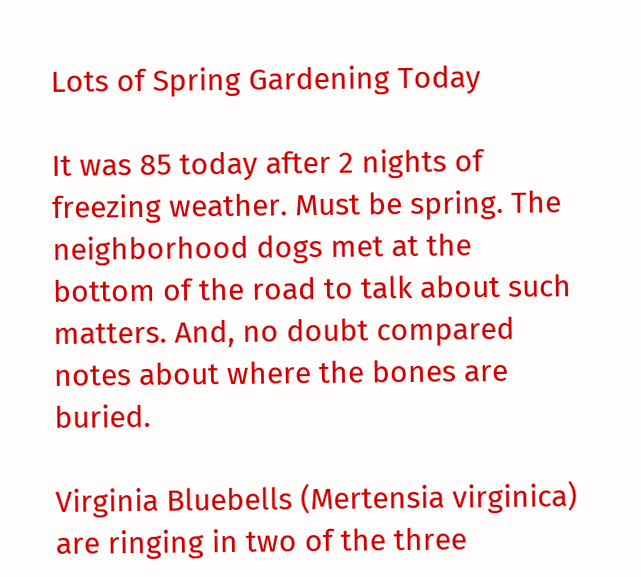Lots of Spring Gardening Today

It was 85 today after 2 nights of freezing weather. Must be spring. The neighborhood dogs met at the bottom of the road to talk about such matters. And, no doubt compared notes about where the bones are buried.

Virginia Bluebells (Mertensia virginica) are ringing in two of the three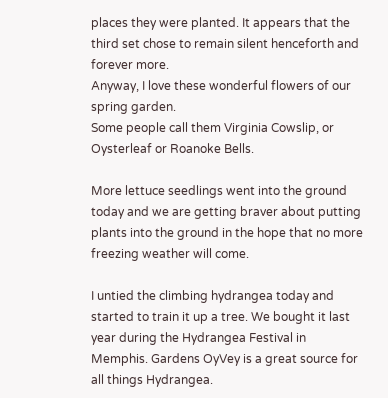places they were planted. It appears that the third set chose to remain silent henceforth and forever more.
Anyway, I love these wonderful flowers of our spring garden.
Some people call them Virginia Cowslip, or Oysterleaf or Roanoke Bells.

More lettuce seedlings went into the ground today and we are getting braver about putting plants into the ground in the hope that no more freezing weather will come.

I untied the climbing hydrangea today and started to train it up a tree. We bought it last year during the Hydrangea Festival in Memphis. Gardens OyVey is a great source for all things Hydrangea.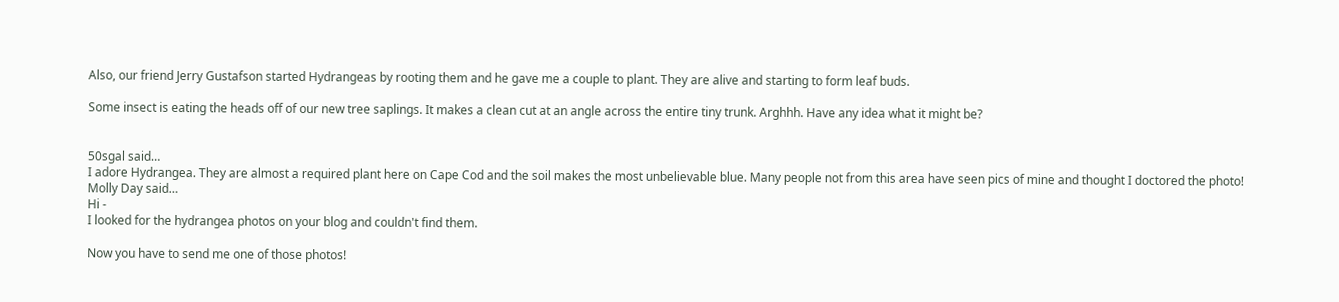Also, our friend Jerry Gustafson started Hydrangeas by rooting them and he gave me a couple to plant. They are alive and starting to form leaf buds.

Some insect is eating the heads off of our new tree saplings. It makes a clean cut at an angle across the entire tiny trunk. Arghhh. Have any idea what it might be?


50sgal said…
I adore Hydrangea. They are almost a required plant here on Cape Cod and the soil makes the most unbelievable blue. Many people not from this area have seen pics of mine and thought I doctored the photo!
Molly Day said…
Hi -
I looked for the hydrangea photos on your blog and couldn't find them.

Now you have to send me one of those photos!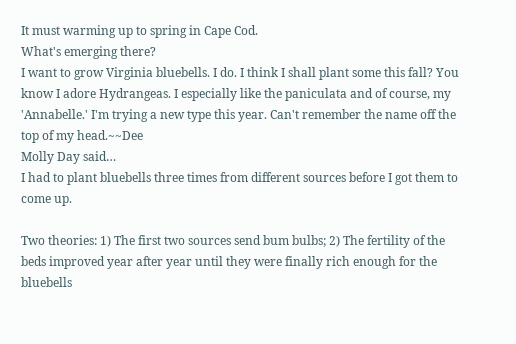It must warming up to spring in Cape Cod.
What's emerging there?
I want to grow Virginia bluebells. I do. I think I shall plant some this fall? You know I adore Hydrangeas. I especially like the paniculata and of course, my 'Annabelle.' I'm trying a new type this year. Can't remember the name off the top of my head.~~Dee
Molly Day said…
I had to plant bluebells three times from different sources before I got them to come up.

Two theories: 1) The first two sources send bum bulbs; 2) The fertility of the beds improved year after year until they were finally rich enough for the bluebells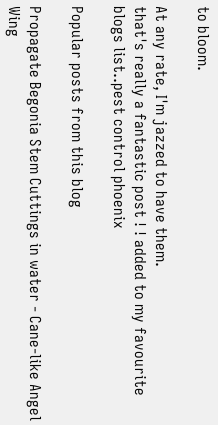to bloom.

At any rate, I'm jazzed to have them.
that's really a fantastic post ! ! added to my favourite blogs list..pest control phoenix

Popular posts from this blog

Propagate Begonia Stem Cuttings in water - Cane-like Angel Wing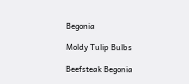Begonia

Moldy Tulip Bulbs

Beefsteak Begonia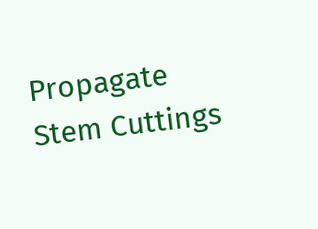Propagate Stem Cuttings